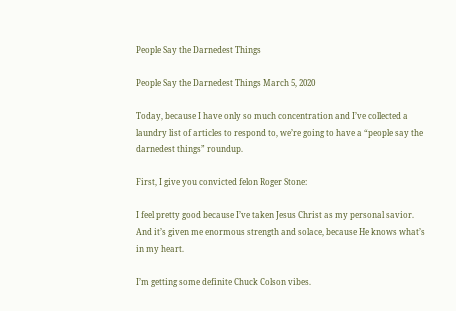People Say the Darnedest Things

People Say the Darnedest Things March 5, 2020

Today, because I have only so much concentration and I’ve collected a laundry list of articles to respond to, we’re going to have a “people say the darnedest things” roundup.

First, I give you convicted felon Roger Stone:

I feel pretty good because I’ve taken Jesus Christ as my personal savior. And it’s given me enormous strength and solace, because He knows what’s in my heart.

I’m getting some definite Chuck Colson vibes.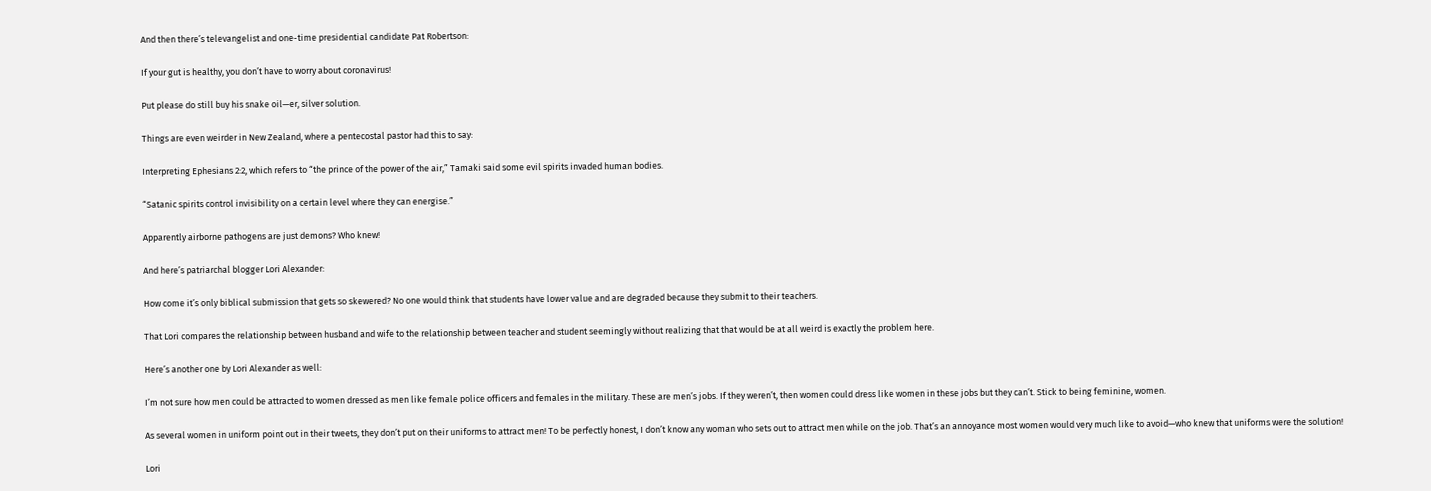And then there’s televangelist and one-time presidential candidate Pat Robertson:

If your gut is healthy, you don’t have to worry about coronavirus!

Put please do still buy his snake oil—er, silver solution.

Things are even weirder in New Zealand, where a pentecostal pastor had this to say:

Interpreting Ephesians 2:2, which refers to “the prince of the power of the air,” Tamaki said some evil spirits invaded human bodies.

“Satanic spirits control invisibility on a certain level where they can energise.”

Apparently airborne pathogens are just demons? Who knew!

And here’s patriarchal blogger Lori Alexander:

How come it’s only biblical submission that gets so skewered? No one would think that students have lower value and are degraded because they submit to their teachers.

That Lori compares the relationship between husband and wife to the relationship between teacher and student seemingly without realizing that that would be at all weird is exactly the problem here.

Here’s another one by Lori Alexander as well:

I’m not sure how men could be attracted to women dressed as men like female police officers and females in the military. These are men’s jobs. If they weren’t, then women could dress like women in these jobs but they can’t. Stick to being feminine, women.

As several women in uniform point out in their tweets, they don’t put on their uniforms to attract men! To be perfectly honest, I don’t know any woman who sets out to attract men while on the job. That’s an annoyance most women would very much like to avoid—who knew that uniforms were the solution!

Lori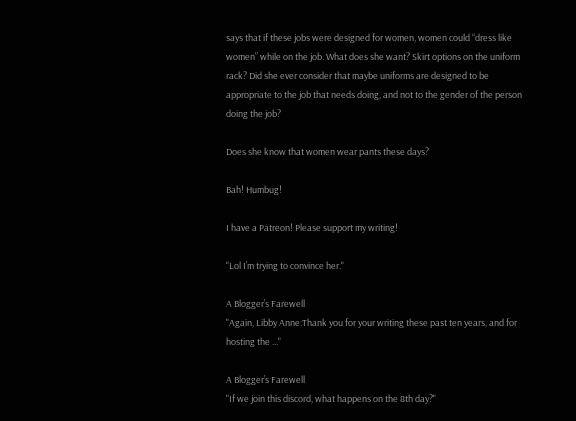says that if these jobs were designed for women, women could “dress like women” while on the job. What does she want? Skirt options on the uniform rack? Did she ever consider that maybe uniforms are designed to be appropriate to the job that needs doing, and not to the gender of the person doing the job?

Does she know that women wear pants these days?

Bah! Humbug!

I have a Patreon! Please support my writing!

"Lol I’m trying to convince her."

A Blogger’s Farewell
"Again, Libby Anne:Thank you for your writing these past ten years, and for hosting the ..."

A Blogger’s Farewell
"If we join this discord, what happens on the 8th day?"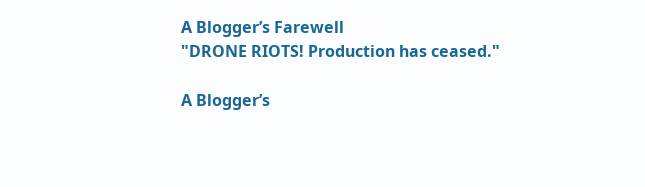A Blogger’s Farewell
"DRONE RIOTS! Production has ceased."

A Blogger’s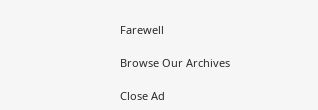Farewell

Browse Our Archives

Close Ad